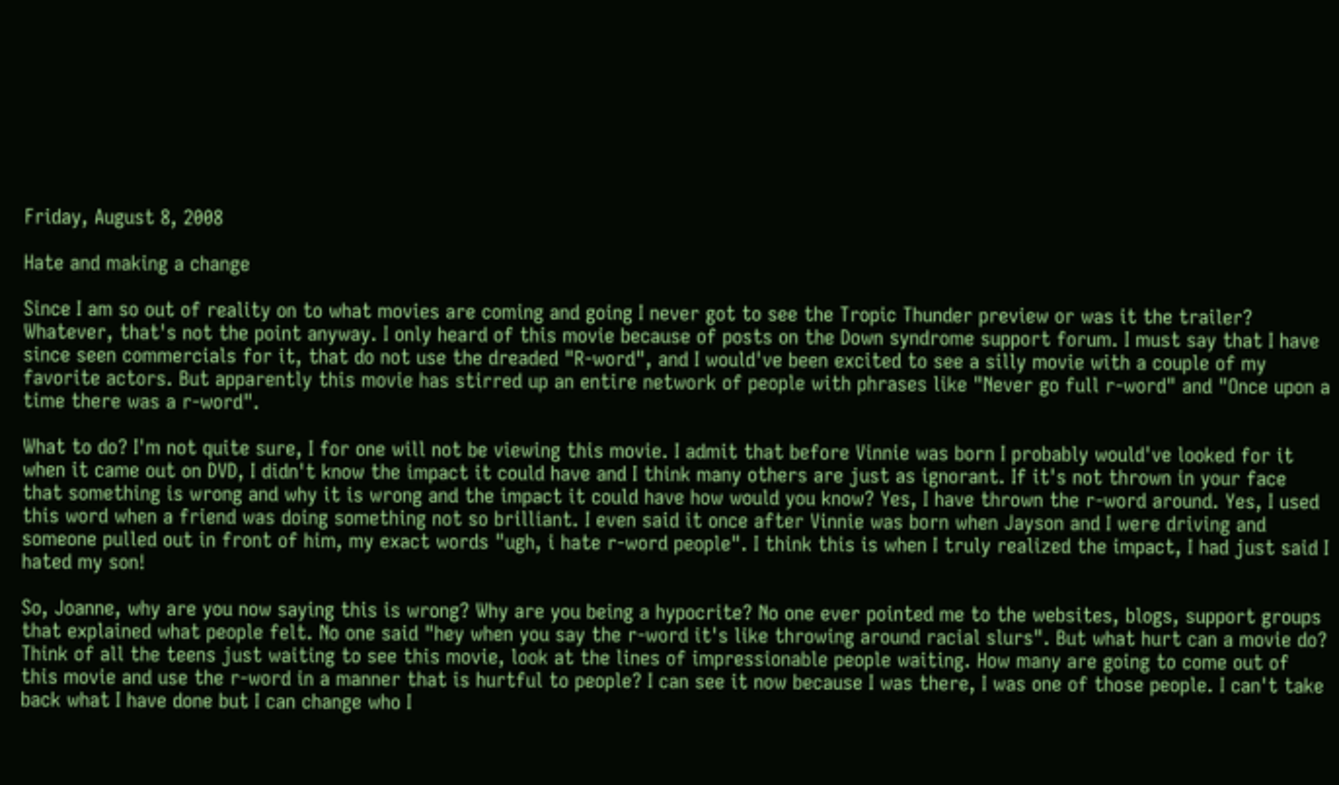Friday, August 8, 2008

Hate and making a change

Since I am so out of reality on to what movies are coming and going I never got to see the Tropic Thunder preview or was it the trailer? Whatever, that's not the point anyway. I only heard of this movie because of posts on the Down syndrome support forum. I must say that I have since seen commercials for it, that do not use the dreaded "R-word", and I would've been excited to see a silly movie with a couple of my favorite actors. But apparently this movie has stirred up an entire network of people with phrases like "Never go full r-word" and "Once upon a time there was a r-word".

What to do? I'm not quite sure, I for one will not be viewing this movie. I admit that before Vinnie was born I probably would've looked for it when it came out on DVD, I didn't know the impact it could have and I think many others are just as ignorant. If it's not thrown in your face that something is wrong and why it is wrong and the impact it could have how would you know? Yes, I have thrown the r-word around. Yes, I used this word when a friend was doing something not so brilliant. I even said it once after Vinnie was born when Jayson and I were driving and someone pulled out in front of him, my exact words "ugh, i hate r-word people". I think this is when I truly realized the impact, I had just said I hated my son!

So, Joanne, why are you now saying this is wrong? Why are you being a hypocrite? No one ever pointed me to the websites, blogs, support groups that explained what people felt. No one said "hey when you say the r-word it's like throwing around racial slurs". But what hurt can a movie do? Think of all the teens just waiting to see this movie, look at the lines of impressionable people waiting. How many are going to come out of this movie and use the r-word in a manner that is hurtful to people? I can see it now because I was there, I was one of those people. I can't take back what I have done but I can change who I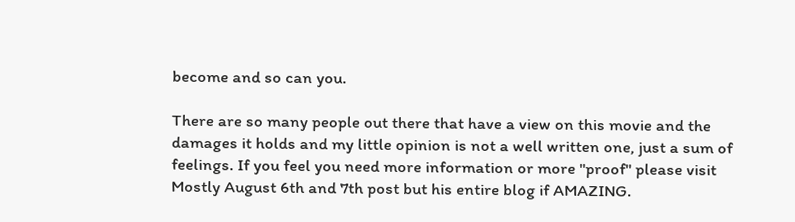become and so can you.

There are so many people out there that have a view on this movie and the damages it holds and my little opinion is not a well written one, just a sum of feelings. If you feel you need more information or more "proof" please visit Mostly August 6th and 7th post but his entire blog if AMAZING.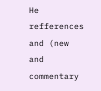He refferences and (new and commentary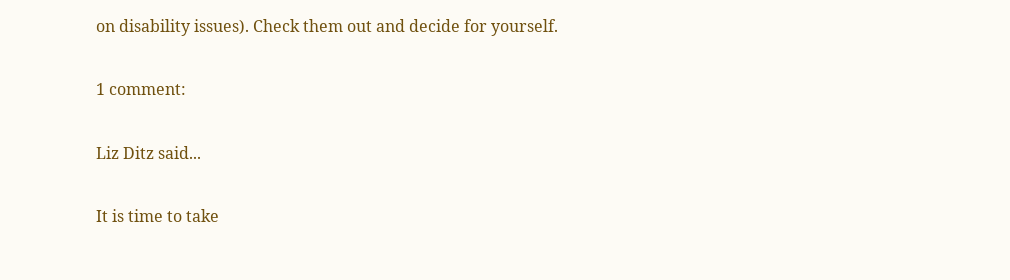on disability issues). Check them out and decide for yourself.

1 comment:

Liz Ditz said...

It is time to take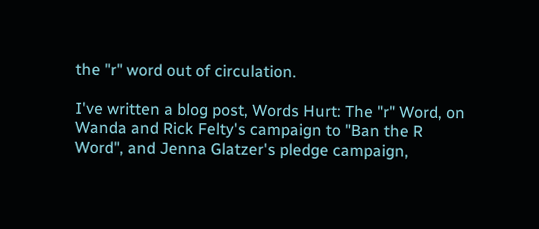the "r" word out of circulation.

I've written a blog post, Words Hurt: The "r" Word, on Wanda and Rick Felty's campaign to "Ban the R Word", and Jenna Glatzer's pledge campaign,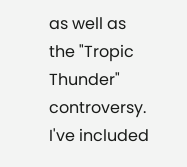as well as the "Tropic Thunder" controversy. I've included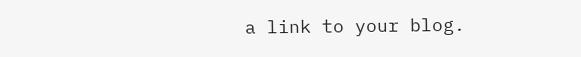a link to your blog.